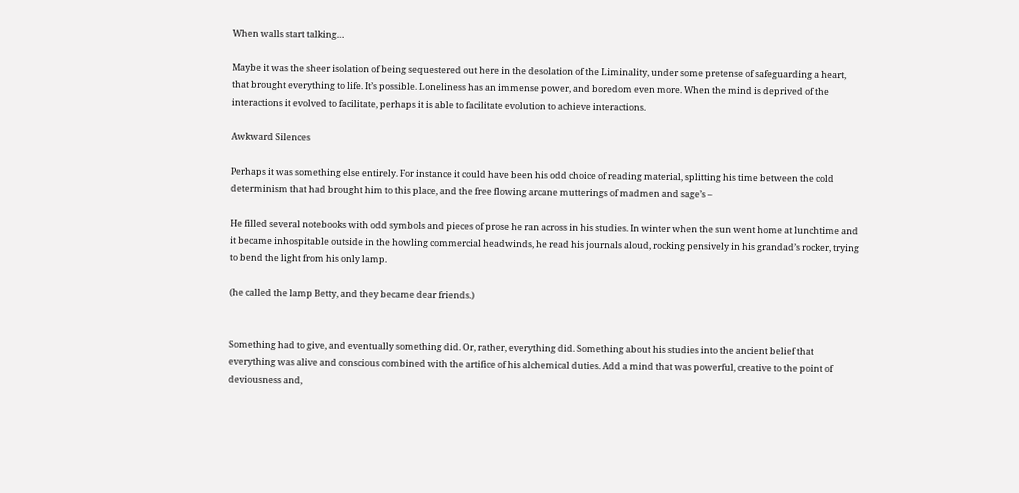When walls start talking…

Maybe it was the sheer isolation of being sequestered out here in the desolation of the Liminality, under some pretense of safeguarding a heart, that brought everything to life. It’s possible. Loneliness has an immense power, and boredom even more. When the mind is deprived of the interactions it evolved to facilitate, perhaps it is able to facilitate evolution to achieve interactions.

Awkward Silences

Perhaps it was something else entirely. For instance it could have been his odd choice of reading material, splitting his time between the cold determinism that had brought him to this place, and the free flowing arcane mutterings of madmen and sage’s –

He filled several notebooks with odd symbols and pieces of prose he ran across in his studies. In winter when the sun went home at lunchtime and it became inhospitable outside in the howling commercial headwinds, he read his journals aloud, rocking pensively in his grandad’s rocker, trying to bend the light from his only lamp.

(he called the lamp Betty, and they became dear friends.)


Something had to give, and eventually something did. Or, rather, everything did. Something about his studies into the ancient belief that everything was alive and conscious combined with the artifice of his alchemical duties. Add a mind that was powerful, creative to the point of deviousness and,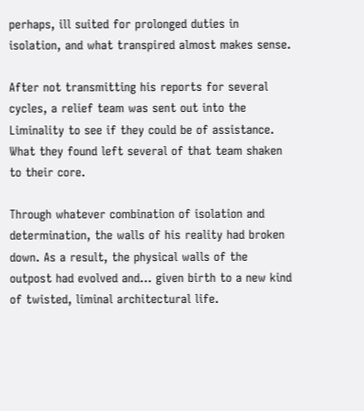perhaps, ill suited for prolonged duties in isolation, and what transpired almost makes sense.

After not transmitting his reports for several cycles, a relief team was sent out into the Liminality to see if they could be of assistance. What they found left several of that team shaken to their core.

Through whatever combination of isolation and determination, the walls of his reality had broken down. As a result, the physical walls of the outpost had evolved and… given birth to a new kind of twisted, liminal architectural life.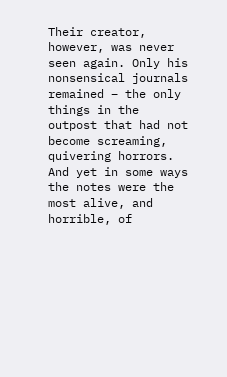Their creator, however, was never seen again. Only his nonsensical journals remained – the only things in the outpost that had not become screaming, quivering horrors. And yet in some ways the notes were the most alive, and horrible, of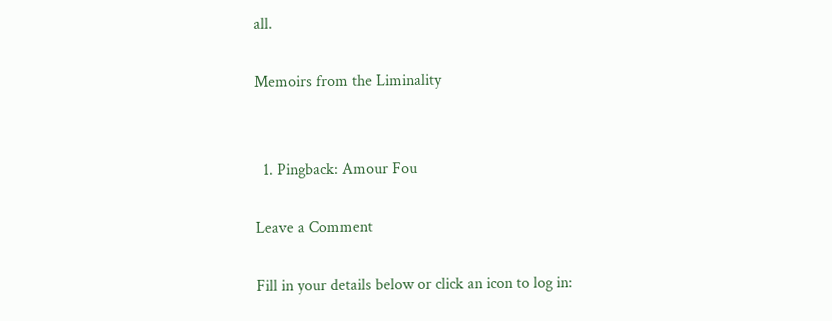all.

Memoirs from the Liminality


  1. Pingback: Amour Fou

Leave a Comment

Fill in your details below or click an icon to log in: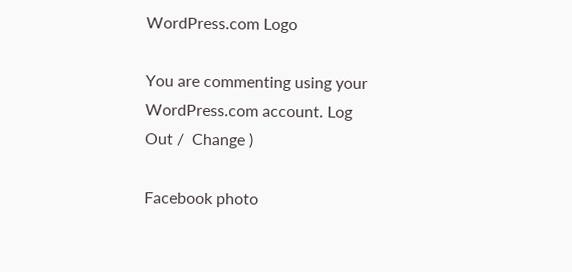WordPress.com Logo

You are commenting using your WordPress.com account. Log Out /  Change )

Facebook photo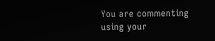You are commenting using your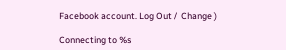Facebook account. Log Out /  Change )

Connecting to %s